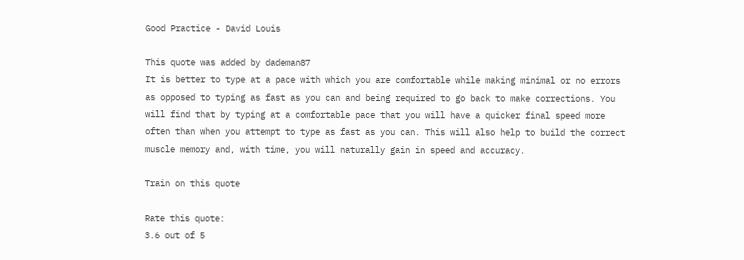Good Practice - David Louis

This quote was added by dademan87
It is better to type at a pace with which you are comfortable while making minimal or no errors as opposed to typing as fast as you can and being required to go back to make corrections. You will find that by typing at a comfortable pace that you will have a quicker final speed more often than when you attempt to type as fast as you can. This will also help to build the correct muscle memory and, with time, you will naturally gain in speed and accuracy.

Train on this quote

Rate this quote:
3.6 out of 5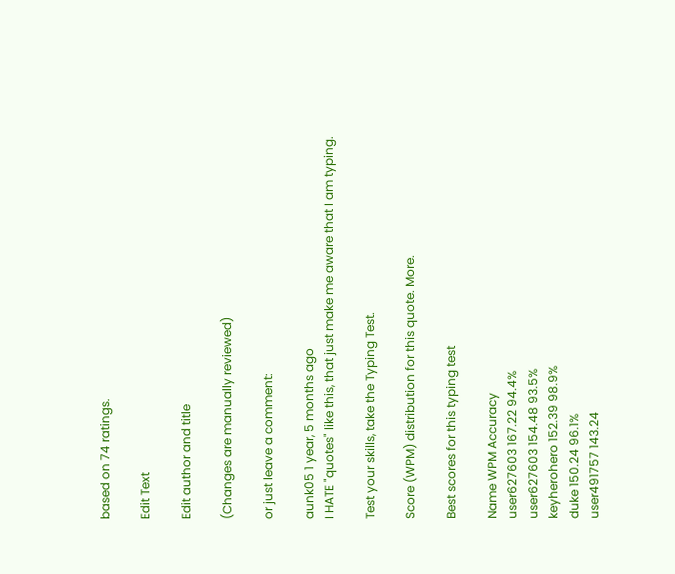based on 74 ratings.

Edit Text

Edit author and title

(Changes are manually reviewed)

or just leave a comment:

aunk05 1 year, 5 months ago
I HATE "quotes" like this, that just make me aware that I am typing.

Test your skills, take the Typing Test.

Score (WPM) distribution for this quote. More.

Best scores for this typing test

Name WPM Accuracy
user627603 167.22 94.4%
user627603 154.48 93.5%
keyherohero 152.39 98.9%
duke 150.24 96.1%
user491757 143.24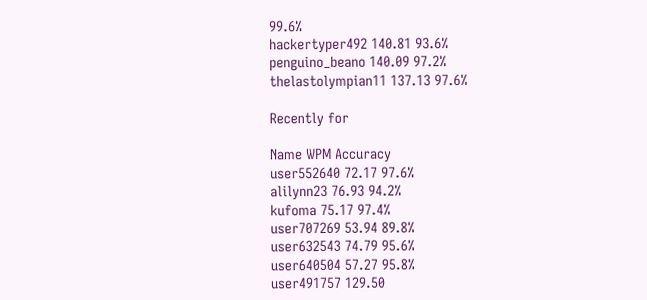99.6%
hackertyper492 140.81 93.6%
penguino_beano 140.09 97.2%
thelastolympian11 137.13 97.6%

Recently for

Name WPM Accuracy
user552640 72.17 97.6%
alilynn23 76.93 94.2%
kufoma 75.17 97.4%
user707269 53.94 89.8%
user632543 74.79 95.6%
user640504 57.27 95.8%
user491757 129.50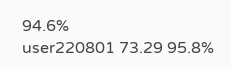94.6%
user220801 73.29 95.8%